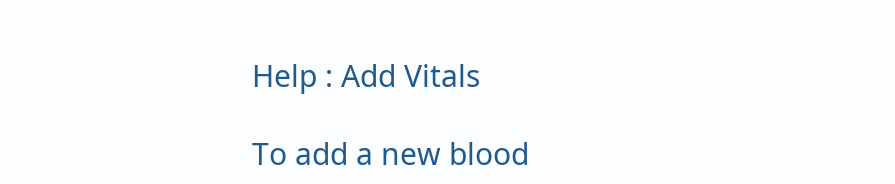Help : Add Vitals

To add a new blood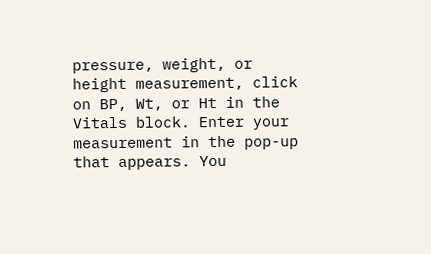pressure, weight, or height measurement, click on BP, Wt, or Ht in the Vitals block. Enter your measurement in the pop-up that appears. You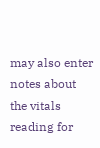may also enter notes about the vitals reading for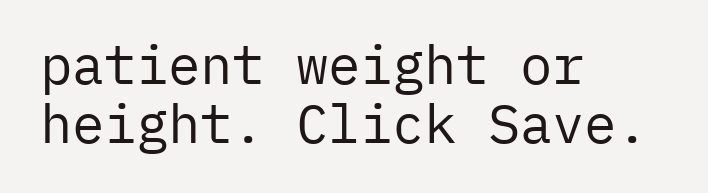patient weight or height. Click Save.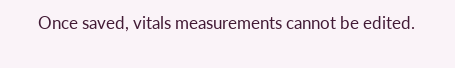Once saved, vitals measurements cannot be edited.